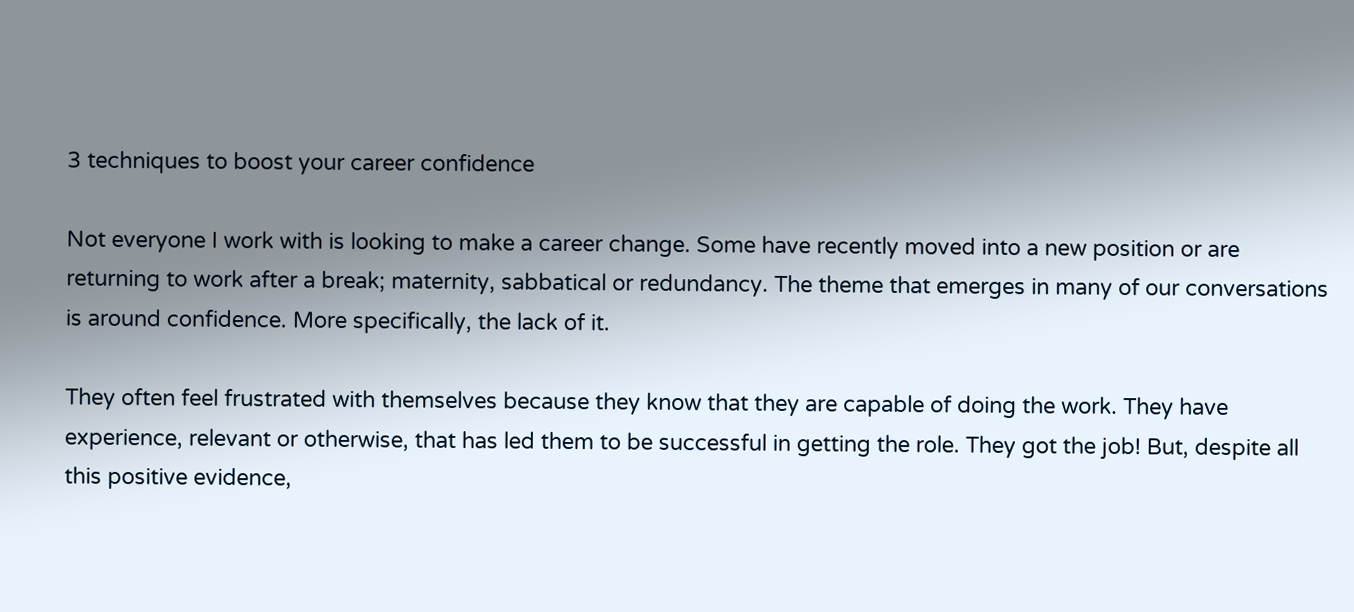3 techniques to boost your career confidence

Not everyone I work with is looking to make a career change. Some have recently moved into a new position or are returning to work after a break; maternity, sabbatical or redundancy. The theme that emerges in many of our conversations is around confidence. More specifically, the lack of it.

They often feel frustrated with themselves because they know that they are capable of doing the work. They have experience, relevant or otherwise, that has led them to be successful in getting the role. They got the job! But, despite all this positive evidence,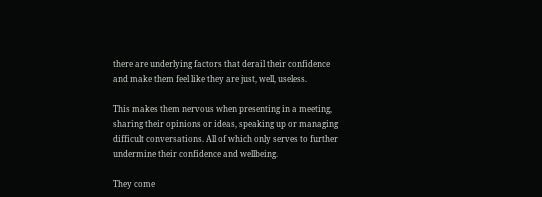there are underlying factors that derail their confidence and make them feel like they are just, well, useless.

This makes them nervous when presenting in a meeting, sharing their opinions or ideas, speaking up or managing difficult conversations. All of which only serves to further undermine their confidence and wellbeing.

They come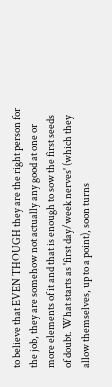to believe that EVEN THOUGH they are the right person for the job, they are somehow not actually any good at one or more elements of it and that is enough to sow the first seeds of doubt. What starts as 'first day/week nerves' (which they allow themselves, up to a point), soon turns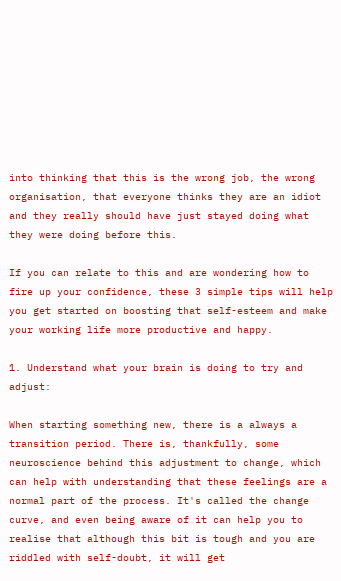into thinking that this is the wrong job, the wrong organisation, that everyone thinks they are an idiot and they really should have just stayed doing what they were doing before this.

If you can relate to this and are wondering how to fire up your confidence, these 3 simple tips will help you get started on boosting that self-esteem and make your working life more productive and happy.

1. Understand what your brain is doing to try and adjust:

When starting something new, there is a always a transition period. There is, thankfully, some neuroscience behind this adjustment to change, which can help with understanding that these feelings are a normal part of the process. It's called the change curve, and even being aware of it can help you to realise that although this bit is tough and you are riddled with self-doubt, it will get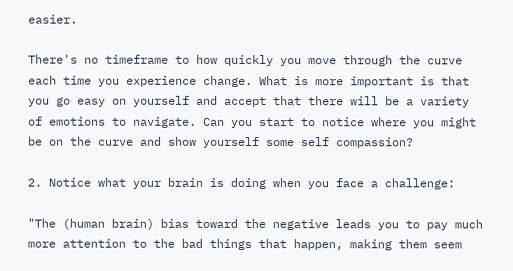easier.

There's no timeframe to how quickly you move through the curve each time you experience change. What is more important is that you go easy on yourself and accept that there will be a variety of emotions to navigate. Can you start to notice where you might be on the curve and show yourself some self compassion?

2. Notice what your brain is doing when you face a challenge:

"The (human brain) bias toward the negative leads you to pay much more attention to the bad things that happen, making them seem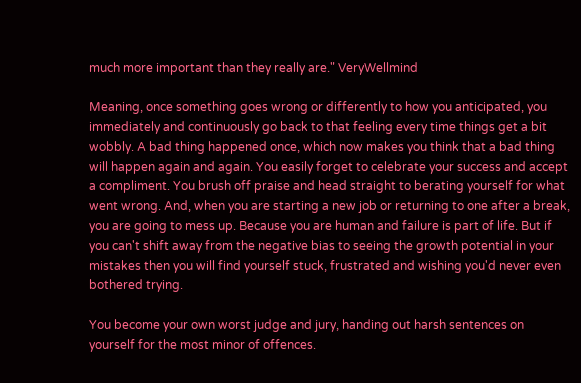much more important than they really are." VeryWellmind

Meaning, once something goes wrong or differently to how you anticipated, you immediately and continuously go back to that feeling every time things get a bit wobbly. A bad thing happened once, which now makes you think that a bad thing will happen again and again. You easily forget to celebrate your success and accept a compliment. You brush off praise and head straight to berating yourself for what went wrong. And, when you are starting a new job or returning to one after a break, you are going to mess up. Because you are human and failure is part of life. But if you can't shift away from the negative bias to seeing the growth potential in your mistakes then you will find yourself stuck, frustrated and wishing you'd never even bothered trying.

You become your own worst judge and jury, handing out harsh sentences on yourself for the most minor of offences.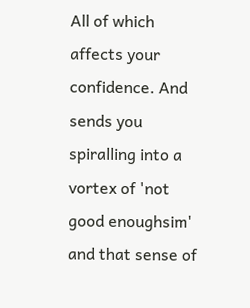All of which affects your confidence. And sends you spiralling into a vortex of 'not good enoughsim' and that sense of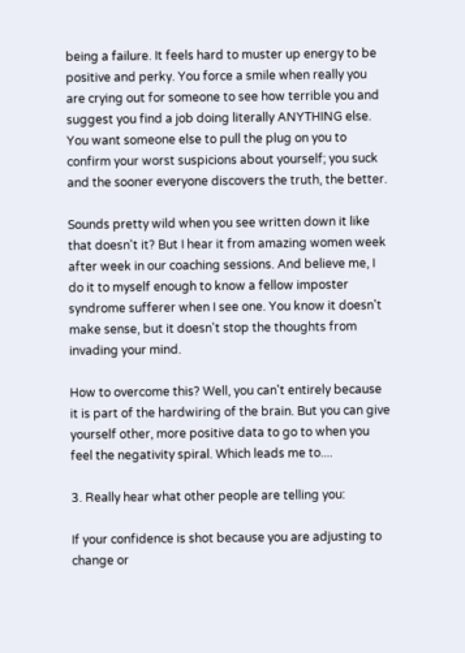being a failure. It feels hard to muster up energy to be positive and perky. You force a smile when really you are crying out for someone to see how terrible you and suggest you find a job doing literally ANYTHING else. You want someone else to pull the plug on you to confirm your worst suspicions about yourself; you suck and the sooner everyone discovers the truth, the better.

Sounds pretty wild when you see written down it like that doesn't it? But I hear it from amazing women week after week in our coaching sessions. And believe me, I do it to myself enough to know a fellow imposter syndrome sufferer when I see one. You know it doesn't make sense, but it doesn't stop the thoughts from invading your mind.

How to overcome this? Well, you can't entirely because it is part of the hardwiring of the brain. But you can give yourself other, more positive data to go to when you feel the negativity spiral. Which leads me to....

3. Really hear what other people are telling you:

If your confidence is shot because you are adjusting to change or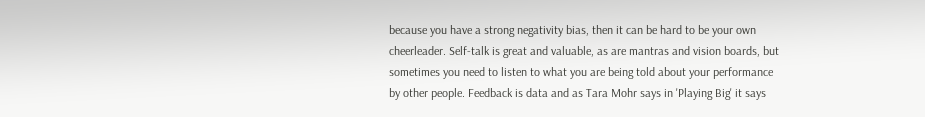because you have a strong negativity bias, then it can be hard to be your own cheerleader. Self-talk is great and valuable, as are mantras and vision boards, but sometimes you need to listen to what you are being told about your performance by other people. Feedback is data and as Tara Mohr says in 'Playing Big' it says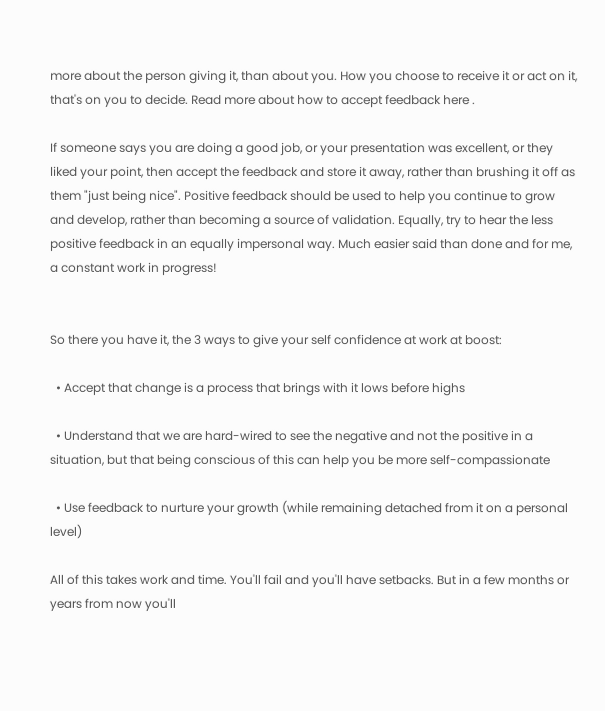more about the person giving it, than about you. How you choose to receive it or act on it, that's on you to decide. Read more about how to accept feedback here .

If someone says you are doing a good job, or your presentation was excellent, or they liked your point, then accept the feedback and store it away, rather than brushing it off as them "just being nice". Positive feedback should be used to help you continue to grow and develop, rather than becoming a source of validation. Equally, try to hear the less positive feedback in an equally impersonal way. Much easier said than done and for me, a constant work in progress!


So there you have it, the 3 ways to give your self confidence at work at boost:

  • Accept that change is a process that brings with it lows before highs

  • Understand that we are hard-wired to see the negative and not the positive in a situation, but that being conscious of this can help you be more self-compassionate

  • Use feedback to nurture your growth (while remaining detached from it on a personal level)

All of this takes work and time. You'll fail and you'll have setbacks. But in a few months or years from now you'll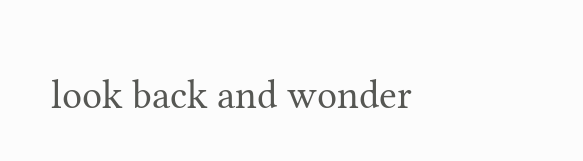look back and wonder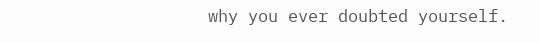why you ever doubted yourself.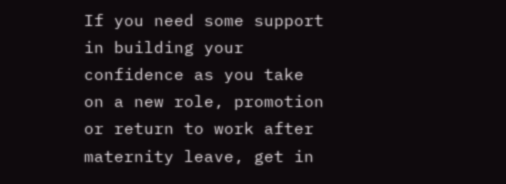If you need some support in building your confidence as you take on a new role, promotion or return to work after maternity leave, get in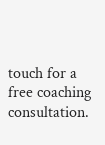touch for a free coaching consultation.